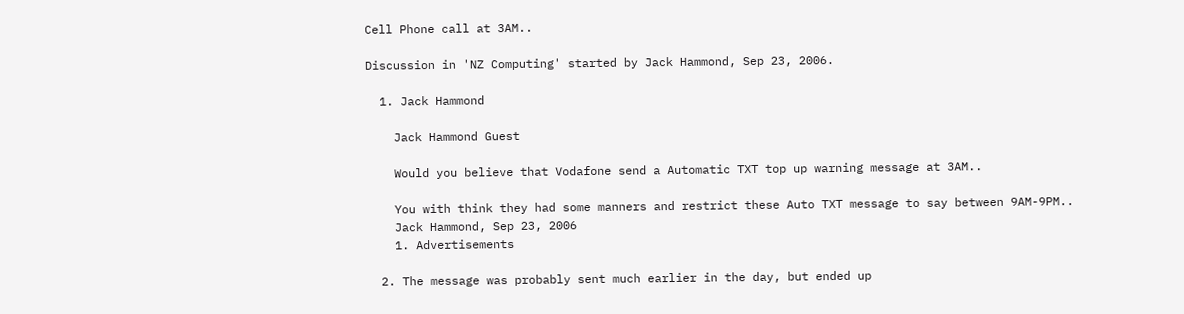Cell Phone call at 3AM..

Discussion in 'NZ Computing' started by Jack Hammond, Sep 23, 2006.

  1. Jack Hammond

    Jack Hammond Guest

    Would you believe that Vodafone send a Automatic TXT top up warning message at 3AM..

    You with think they had some manners and restrict these Auto TXT message to say between 9AM-9PM..
    Jack Hammond, Sep 23, 2006
    1. Advertisements

  2. The message was probably sent much earlier in the day, but ended up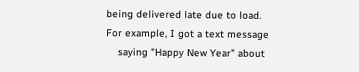being delivered late due to load. For example, I got a text message
    saying "Happy New Year" about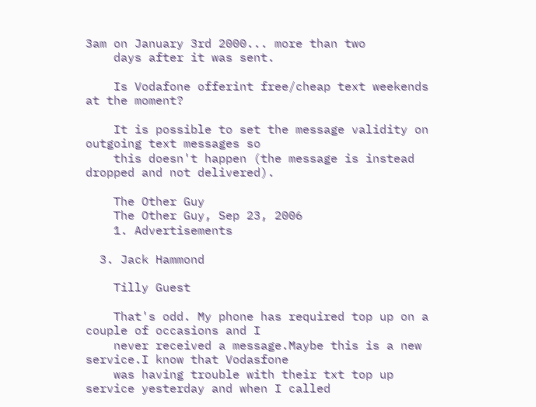3am on January 3rd 2000... more than two
    days after it was sent.

    Is Vodafone offerint free/cheap text weekends at the moment?

    It is possible to set the message validity on outgoing text messages so
    this doesn't happen (the message is instead dropped and not delivered).

    The Other Guy
    The Other Guy, Sep 23, 2006
    1. Advertisements

  3. Jack Hammond

    Tilly Guest

    That's odd. My phone has required top up on a couple of occasions and I
    never received a message.Maybe this is a new service.I know that Vodasfone
    was having trouble with their txt top up service yesterday and when I called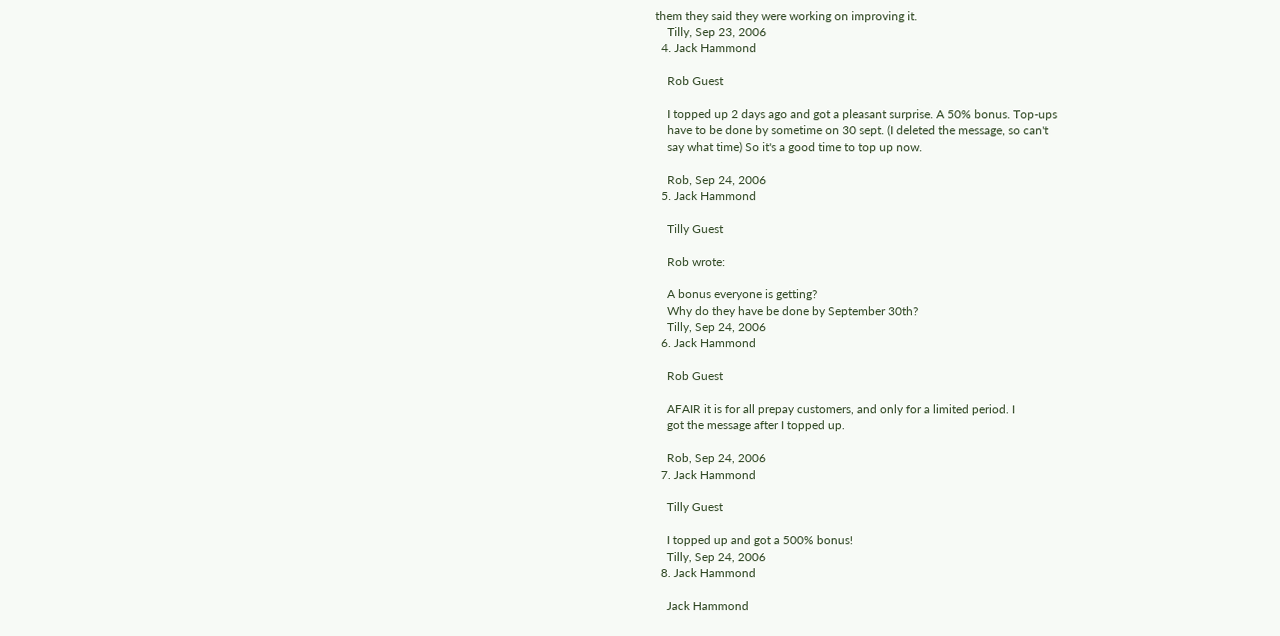them they said they were working on improving it.
    Tilly, Sep 23, 2006
  4. Jack Hammond

    Rob Guest

    I topped up 2 days ago and got a pleasant surprise. A 50% bonus. Top-ups
    have to be done by sometime on 30 sept. (I deleted the message, so can't
    say what time) So it's a good time to top up now.

    Rob, Sep 24, 2006
  5. Jack Hammond

    Tilly Guest

    Rob wrote:

    A bonus everyone is getting?
    Why do they have be done by September 30th?
    Tilly, Sep 24, 2006
  6. Jack Hammond

    Rob Guest

    AFAIR it is for all prepay customers, and only for a limited period. I
    got the message after I topped up.

    Rob, Sep 24, 2006
  7. Jack Hammond

    Tilly Guest

    I topped up and got a 500% bonus!
    Tilly, Sep 24, 2006
  8. Jack Hammond

    Jack Hammond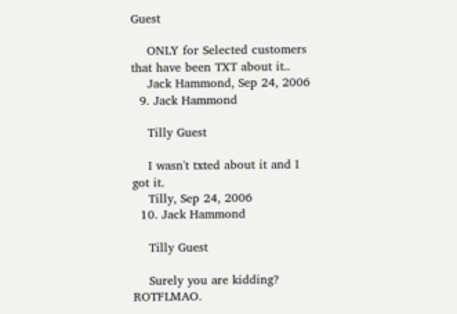Guest

    ONLY for Selected customers that have been TXT about it..
    Jack Hammond, Sep 24, 2006
  9. Jack Hammond

    Tilly Guest

    I wasn't txted about it and I got it.
    Tilly, Sep 24, 2006
  10. Jack Hammond

    Tilly Guest

    Surely you are kidding? ROTFLMAO.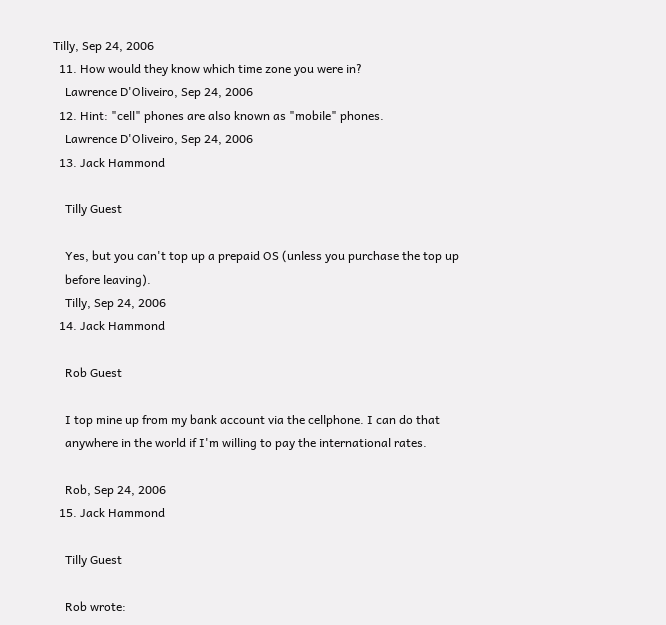Tilly, Sep 24, 2006
  11. How would they know which time zone you were in?
    Lawrence D'Oliveiro, Sep 24, 2006
  12. Hint: "cell" phones are also known as "mobile" phones.
    Lawrence D'Oliveiro, Sep 24, 2006
  13. Jack Hammond

    Tilly Guest

    Yes, but you can't top up a prepaid OS (unless you purchase the top up
    before leaving).
    Tilly, Sep 24, 2006
  14. Jack Hammond

    Rob Guest

    I top mine up from my bank account via the cellphone. I can do that
    anywhere in the world if I'm willing to pay the international rates.

    Rob, Sep 24, 2006
  15. Jack Hammond

    Tilly Guest

    Rob wrote: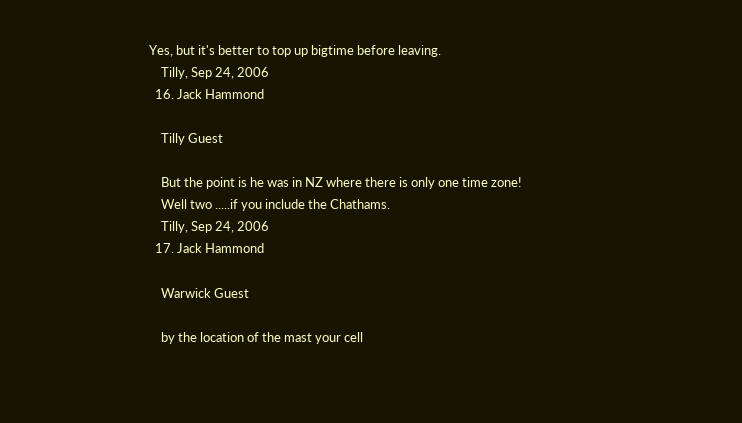Yes, but it's better to top up bigtime before leaving.
    Tilly, Sep 24, 2006
  16. Jack Hammond

    Tilly Guest

    But the point is he was in NZ where there is only one time zone!
    Well two .....if you include the Chathams.
    Tilly, Sep 24, 2006
  17. Jack Hammond

    Warwick Guest

    by the location of the mast your cell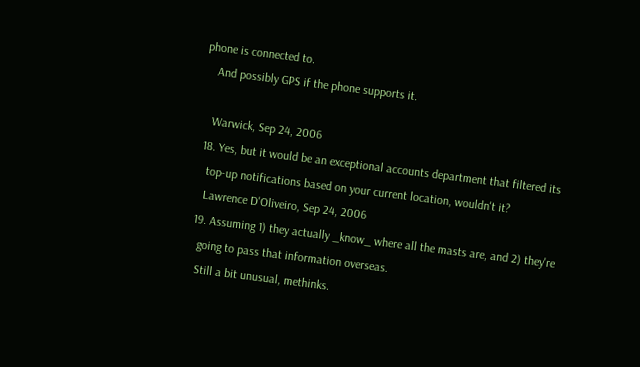phone is connected to.
    And possibly GPS if the phone supports it.

    Warwick, Sep 24, 2006
  18. Yes, but it would be an exceptional accounts department that filtered its
    top-up notifications based on your current location, wouldn't it?
    Lawrence D'Oliveiro, Sep 24, 2006
  19. Assuming 1) they actually _know_ where all the masts are, and 2) they're
    going to pass that information overseas.
    Still a bit unusual, methinks.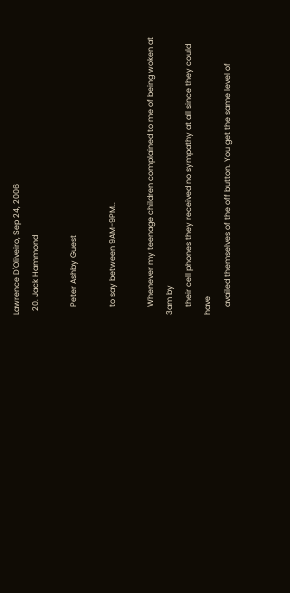Lawrence D'Oliveiro, Sep 24, 2006
  20. Jack Hammond

    Peter Ashby Guest

    to say between 9AM-9PM..

    Whenever my teenage children complained to me of being woken at 3am by
    their cell phones they received no sympathy at all since they could have
    availed themselves of the off button. You get the same level of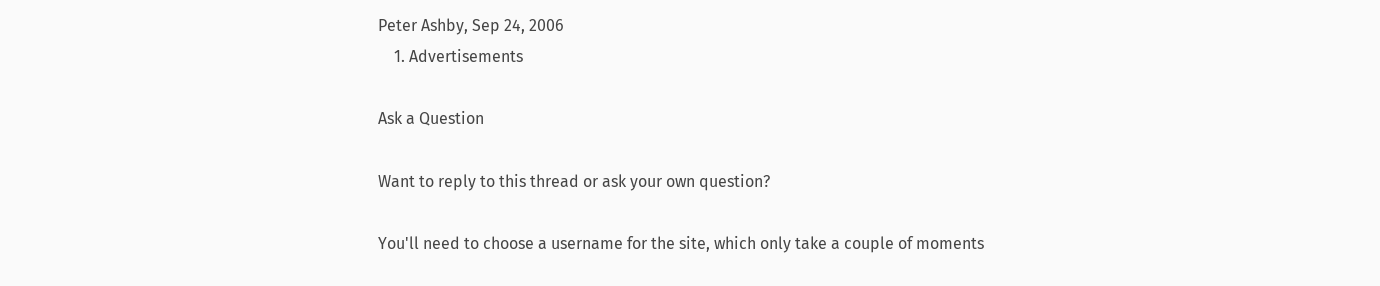Peter Ashby, Sep 24, 2006
    1. Advertisements

Ask a Question

Want to reply to this thread or ask your own question?

You'll need to choose a username for the site, which only take a couple of moments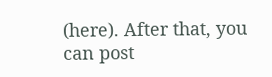(here). After that, you can post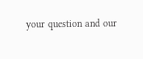your question and our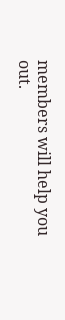members will help you out.